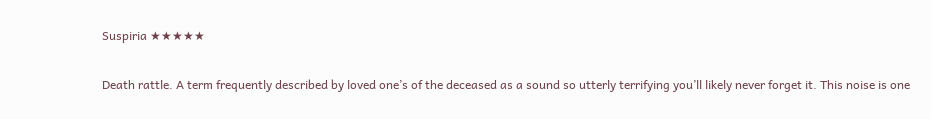Suspiria ★★★★★

Death rattle. A term frequently described by loved one’s of the deceased as a sound so utterly terrifying you’ll likely never forget it. This noise is one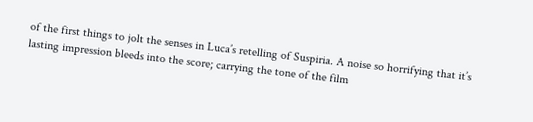of the first things to jolt the senses in Luca’s retelling of Suspiria. A noise so horrifying that it’s lasting impression bleeds into the score; carrying the tone of the film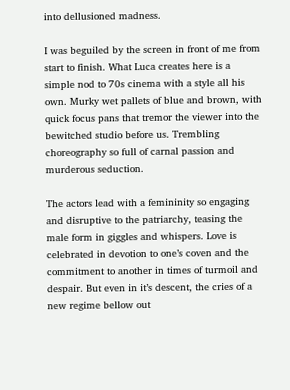into dellusioned madness.

I was beguiled by the screen in front of me from start to finish. What Luca creates here is a simple nod to 70s cinema with a style all his own. Murky wet pallets of blue and brown, with quick focus pans that tremor the viewer into the bewitched studio before us. Trembling choreography so full of carnal passion and murderous seduction.

The actors lead with a femininity so engaging and disruptive to the patriarchy, teasing the male form in giggles and whispers. Love is celebrated in devotion to one’s coven and the commitment to another in times of turmoil and despair. But even in it’s descent, the cries of a new regime bellow out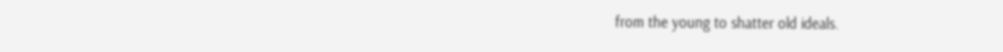from the young to shatter old ideals.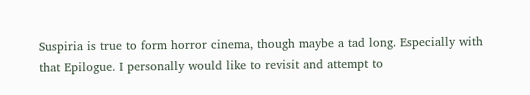Suspiria is true to form horror cinema, though maybe a tad long. Especially with that Epilogue. I personally would like to revisit and attempt to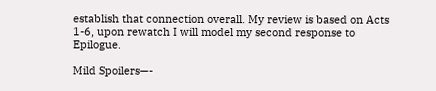establish that connection overall. My review is based on Acts 1-6, upon rewatch I will model my second response to Epilogue.

Mild Spoilers—-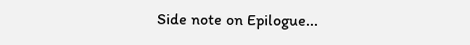Side note on Epilogue...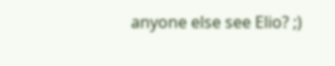anyone else see Elio? ;)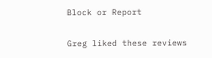Block or Report

Greg liked these reviews